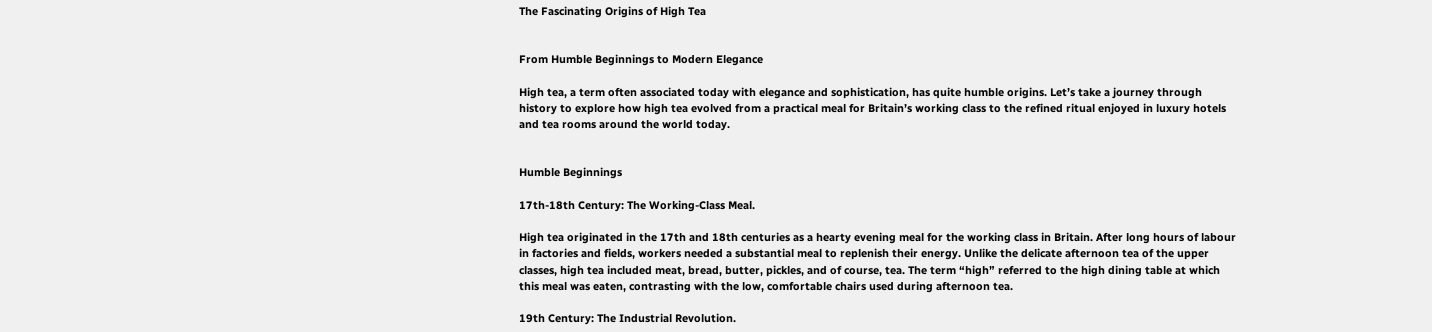The Fascinating Origins of High Tea


From Humble Beginnings to Modern Elegance

High tea, a term often associated today with elegance and sophistication, has quite humble origins. Let’s take a journey through history to explore how high tea evolved from a practical meal for Britain’s working class to the refined ritual enjoyed in luxury hotels and tea rooms around the world today.


Humble Beginnings

17th-18th Century: The Working-Class Meal.

High tea originated in the 17th and 18th centuries as a hearty evening meal for the working class in Britain. After long hours of labour in factories and fields, workers needed a substantial meal to replenish their energy. Unlike the delicate afternoon tea of the upper classes, high tea included meat, bread, butter, pickles, and of course, tea. The term “high” referred to the high dining table at which this meal was eaten, contrasting with the low, comfortable chairs used during afternoon tea.

19th Century: The Industrial Revolution.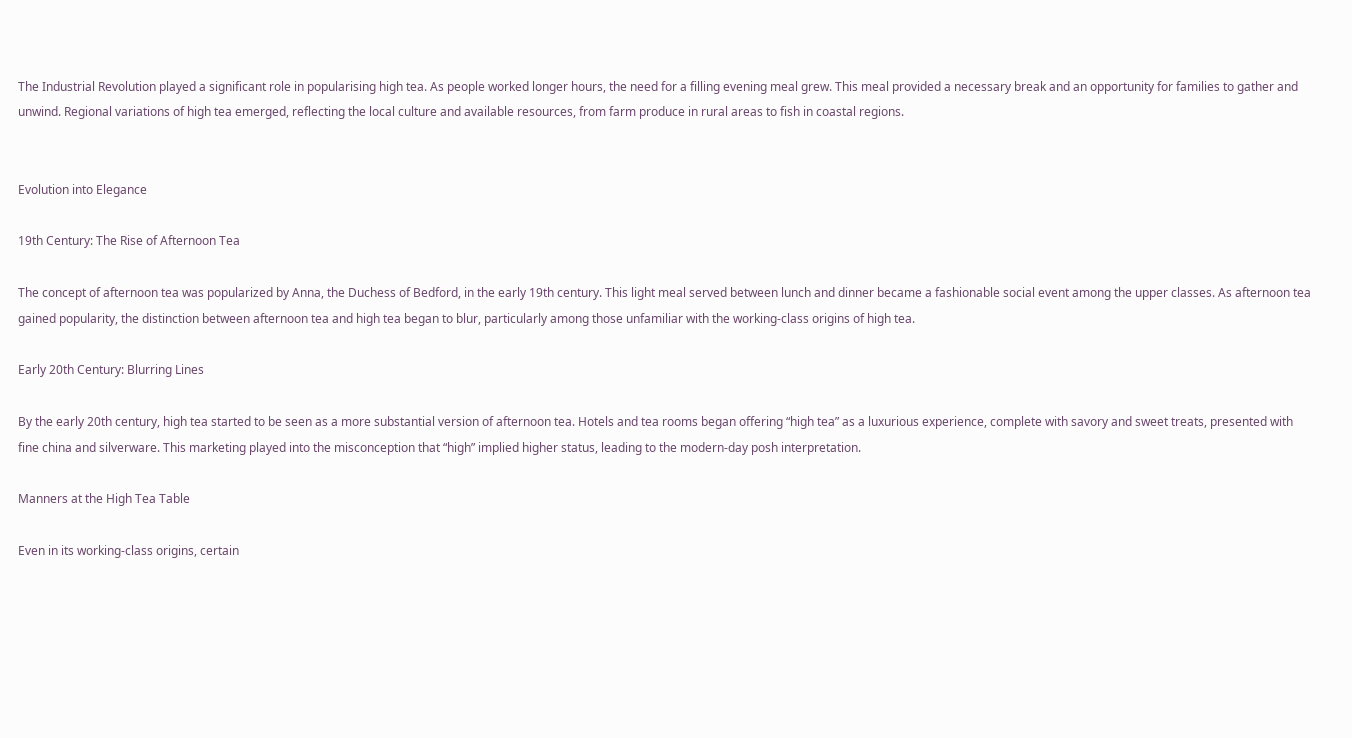The Industrial Revolution played a significant role in popularising high tea. As people worked longer hours, the need for a filling evening meal grew. This meal provided a necessary break and an opportunity for families to gather and unwind. Regional variations of high tea emerged, reflecting the local culture and available resources, from farm produce in rural areas to fish in coastal regions.


Evolution into Elegance

19th Century: The Rise of Afternoon Tea

The concept of afternoon tea was popularized by Anna, the Duchess of Bedford, in the early 19th century. This light meal served between lunch and dinner became a fashionable social event among the upper classes. As afternoon tea gained popularity, the distinction between afternoon tea and high tea began to blur, particularly among those unfamiliar with the working-class origins of high tea.

Early 20th Century: Blurring Lines

By the early 20th century, high tea started to be seen as a more substantial version of afternoon tea. Hotels and tea rooms began offering “high tea” as a luxurious experience, complete with savory and sweet treats, presented with fine china and silverware. This marketing played into the misconception that “high” implied higher status, leading to the modern-day posh interpretation.

Manners at the High Tea Table

Even in its working-class origins, certain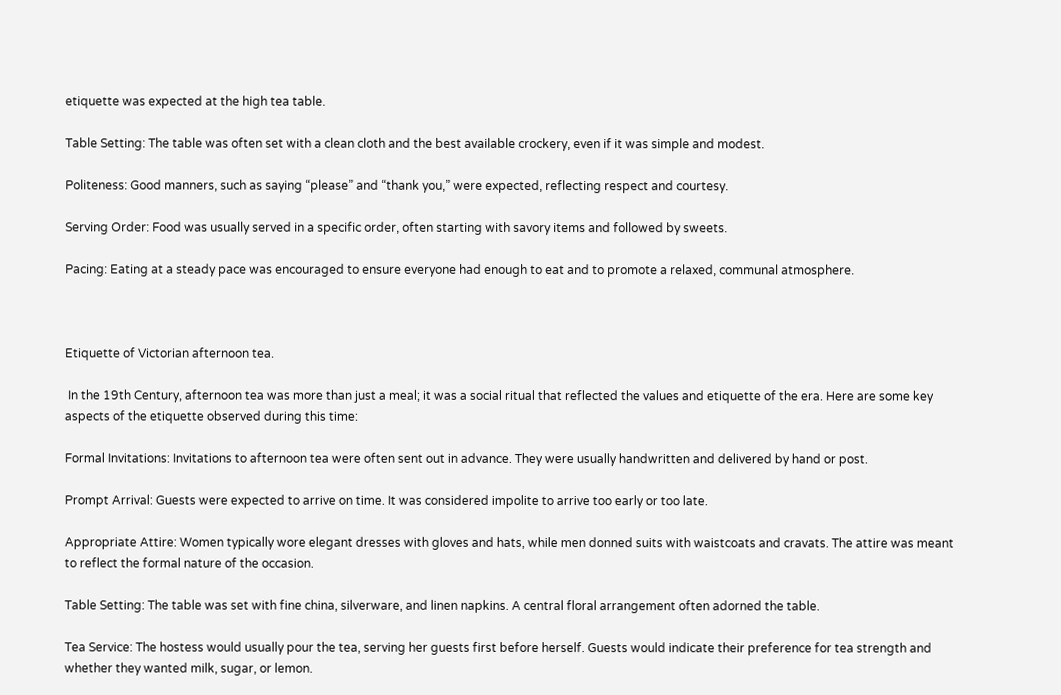etiquette was expected at the high tea table.

Table Setting: The table was often set with a clean cloth and the best available crockery, even if it was simple and modest.

Politeness: Good manners, such as saying “please” and “thank you,” were expected, reflecting respect and courtesy.

Serving Order: Food was usually served in a specific order, often starting with savory items and followed by sweets.

Pacing: Eating at a steady pace was encouraged to ensure everyone had enough to eat and to promote a relaxed, communal atmosphere.



Etiquette of Victorian afternoon tea.

 In the 19th Century, afternoon tea was more than just a meal; it was a social ritual that reflected the values and etiquette of the era. Here are some key aspects of the etiquette observed during this time:

Formal Invitations: Invitations to afternoon tea were often sent out in advance. They were usually handwritten and delivered by hand or post.

Prompt Arrival: Guests were expected to arrive on time. It was considered impolite to arrive too early or too late.

Appropriate Attire: Women typically wore elegant dresses with gloves and hats, while men donned suits with waistcoats and cravats. The attire was meant to reflect the formal nature of the occasion.

Table Setting: The table was set with fine china, silverware, and linen napkins. A central floral arrangement often adorned the table.

Tea Service: The hostess would usually pour the tea, serving her guests first before herself. Guests would indicate their preference for tea strength and whether they wanted milk, sugar, or lemon.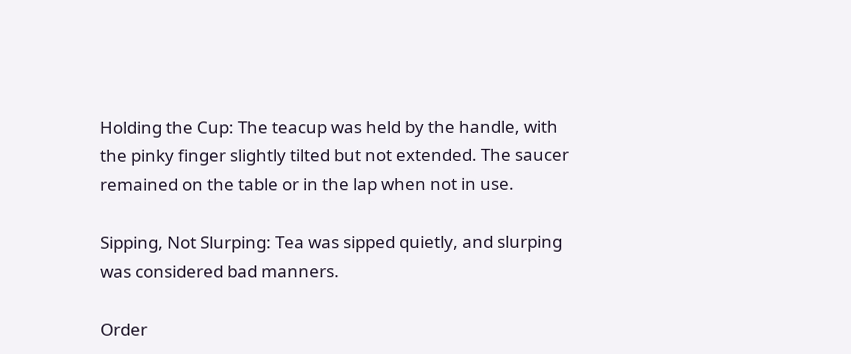Holding the Cup: The teacup was held by the handle, with the pinky finger slightly tilted but not extended. The saucer remained on the table or in the lap when not in use.

Sipping, Not Slurping: Tea was sipped quietly, and slurping was considered bad manners.

Order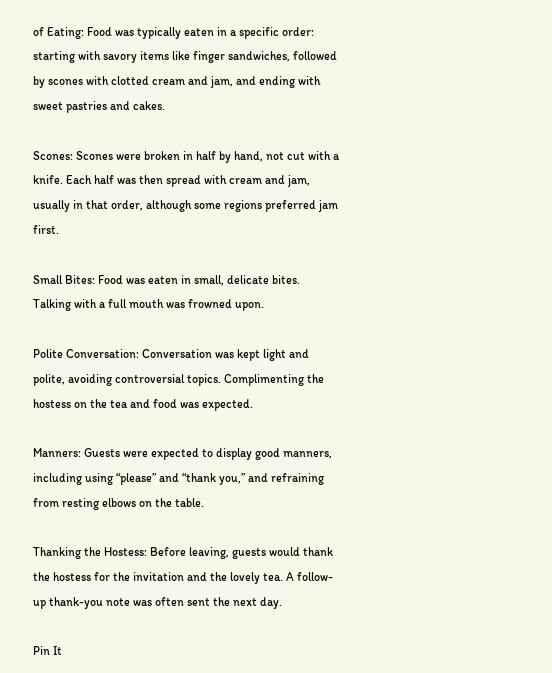of Eating: Food was typically eaten in a specific order: starting with savory items like finger sandwiches, followed by scones with clotted cream and jam, and ending with sweet pastries and cakes.

Scones: Scones were broken in half by hand, not cut with a knife. Each half was then spread with cream and jam, usually in that order, although some regions preferred jam first.

Small Bites: Food was eaten in small, delicate bites. Talking with a full mouth was frowned upon.

Polite Conversation: Conversation was kept light and polite, avoiding controversial topics. Complimenting the hostess on the tea and food was expected.

Manners: Guests were expected to display good manners, including using “please” and “thank you,” and refraining from resting elbows on the table.

Thanking the Hostess: Before leaving, guests would thank the hostess for the invitation and the lovely tea. A follow-up thank-you note was often sent the next day.

Pin It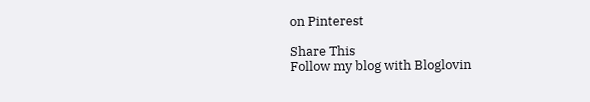on Pinterest

Share This
Follow my blog with Bloglovin